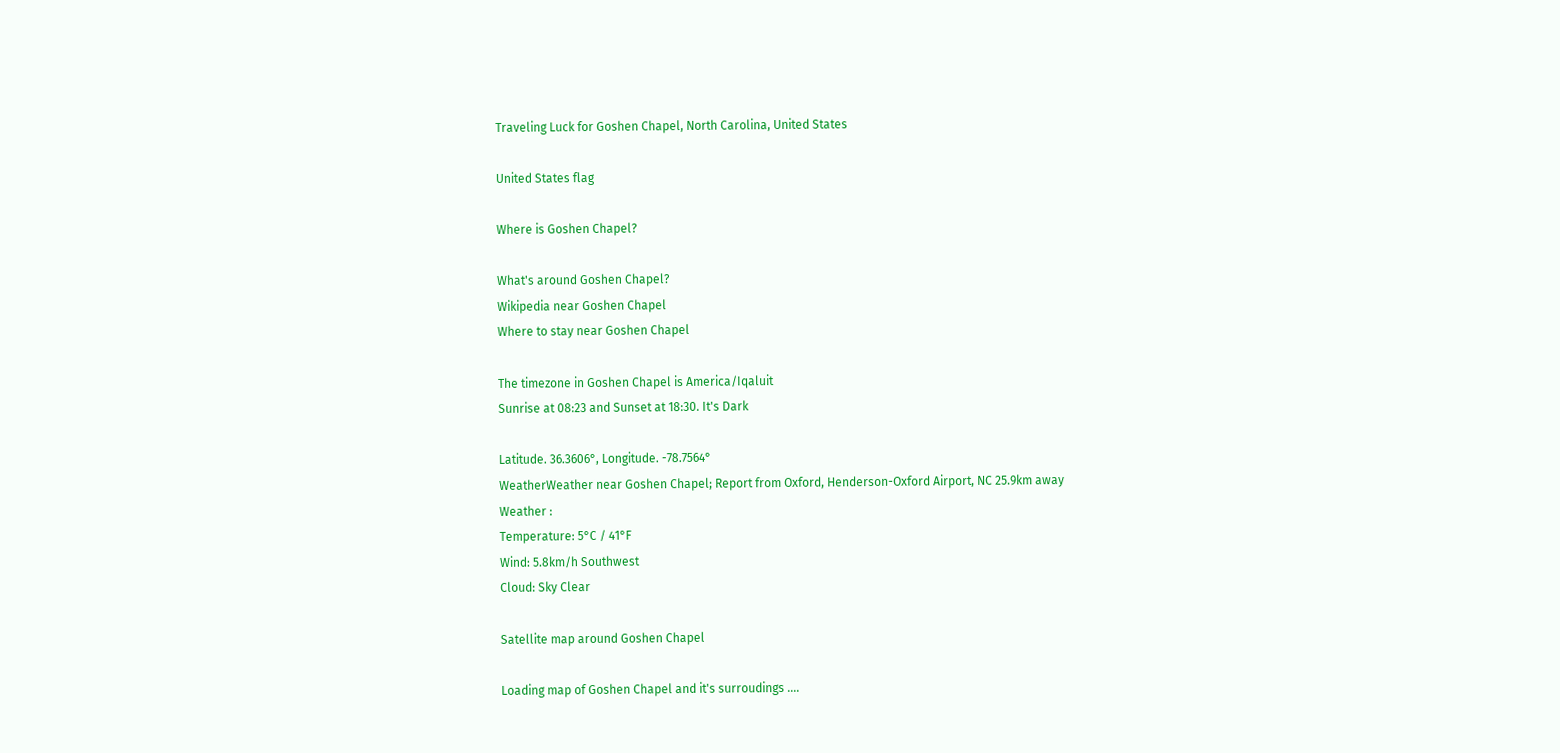Traveling Luck for Goshen Chapel, North Carolina, United States

United States flag

Where is Goshen Chapel?

What's around Goshen Chapel?
Wikipedia near Goshen Chapel
Where to stay near Goshen Chapel

The timezone in Goshen Chapel is America/Iqaluit
Sunrise at 08:23 and Sunset at 18:30. It's Dark

Latitude. 36.3606°, Longitude. -78.7564°
WeatherWeather near Goshen Chapel; Report from Oxford, Henderson-Oxford Airport, NC 25.9km away
Weather :
Temperature: 5°C / 41°F
Wind: 5.8km/h Southwest
Cloud: Sky Clear

Satellite map around Goshen Chapel

Loading map of Goshen Chapel and it's surroudings ....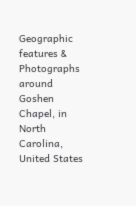Geographic features & Photographs around Goshen Chapel, in North Carolina, United States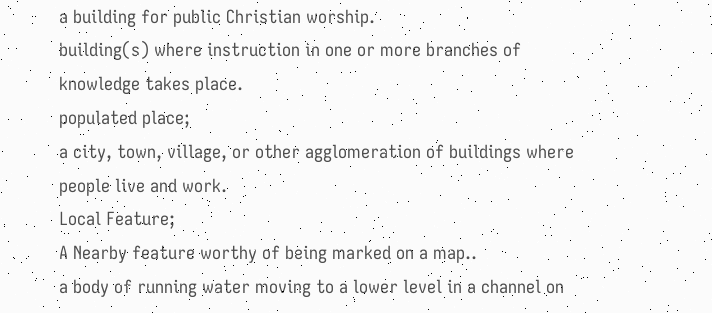a building for public Christian worship.
building(s) where instruction in one or more branches of knowledge takes place.
populated place;
a city, town, village, or other agglomeration of buildings where people live and work.
Local Feature;
A Nearby feature worthy of being marked on a map..
a body of running water moving to a lower level in a channel on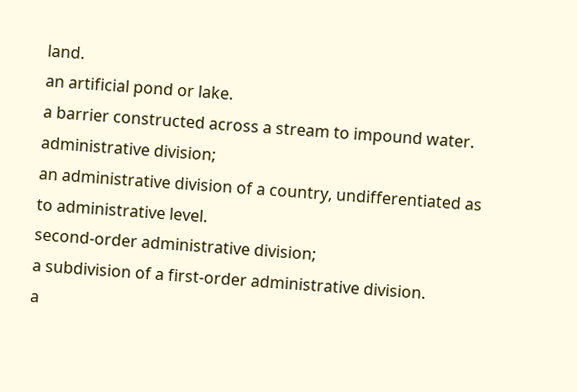land.
an artificial pond or lake.
a barrier constructed across a stream to impound water.
administrative division;
an administrative division of a country, undifferentiated as to administrative level.
second-order administrative division;
a subdivision of a first-order administrative division.
a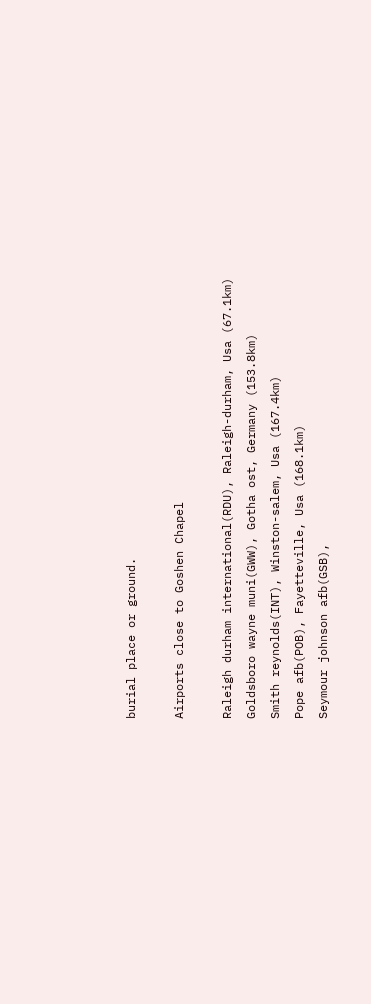burial place or ground.

Airports close to Goshen Chapel

Raleigh durham international(RDU), Raleigh-durham, Usa (67.1km)
Goldsboro wayne muni(GWW), Gotha ost, Germany (153.8km)
Smith reynolds(INT), Winston-salem, Usa (167.4km)
Pope afb(POB), Fayetteville, Usa (168.1km)
Seymour johnson afb(GSB),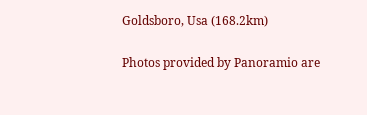Goldsboro, Usa (168.2km)

Photos provided by Panoramio are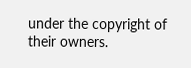under the copyright of their owners.